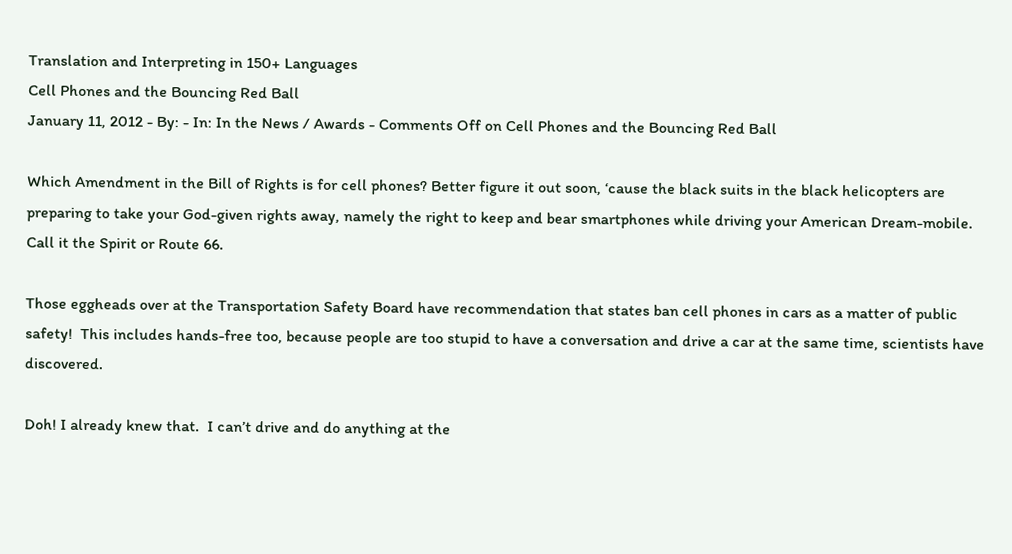Translation and Interpreting in 150+ Languages
Cell Phones and the Bouncing Red Ball
January 11, 2012 - By: - In: In the News / Awards - Comments Off on Cell Phones and the Bouncing Red Ball

Which Amendment in the Bill of Rights is for cell phones? Better figure it out soon, ‘cause the black suits in the black helicopters are preparing to take your God-given rights away, namely the right to keep and bear smartphones while driving your American Dream-mobile. Call it the Spirit or Route 66.

Those eggheads over at the Transportation Safety Board have recommendation that states ban cell phones in cars as a matter of public safety!  This includes hands-free too, because people are too stupid to have a conversation and drive a car at the same time, scientists have discovered.

Doh! I already knew that.  I can’t drive and do anything at the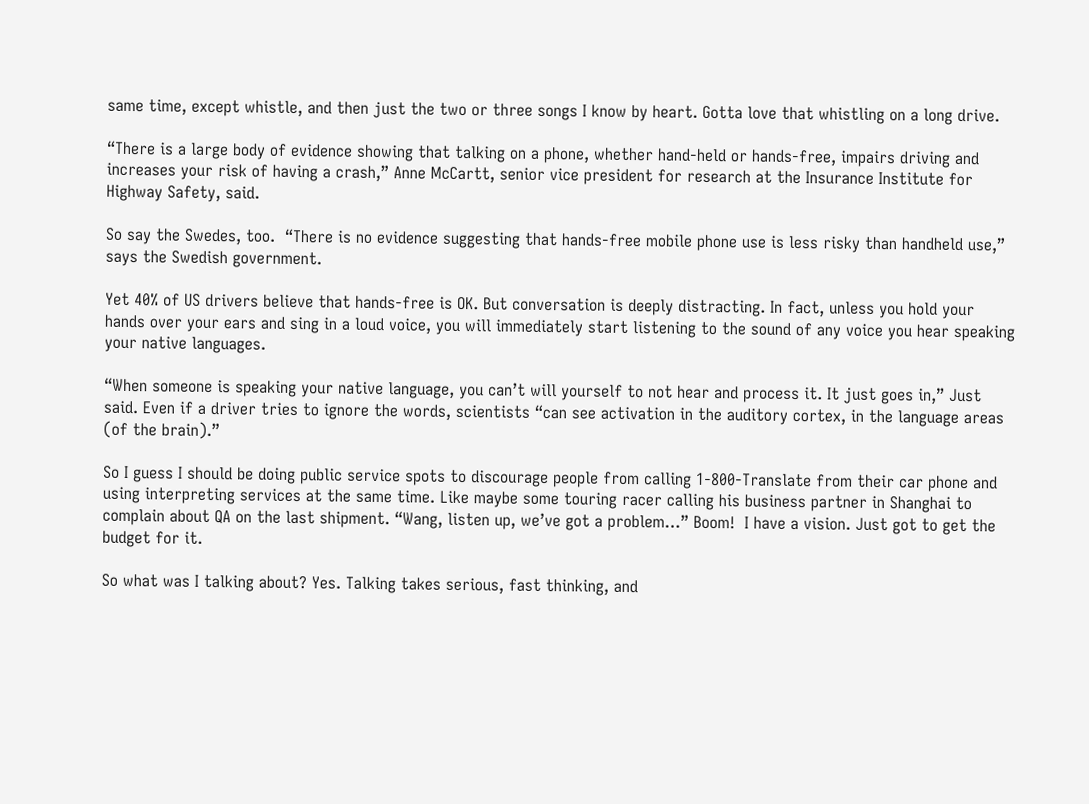same time, except whistle, and then just the two or three songs I know by heart. Gotta love that whistling on a long drive.

“There is a large body of evidence showing that talking on a phone, whether hand-held or hands-free, impairs driving and increases your risk of having a crash,” Anne McCartt, senior vice president for research at the Insurance Institute for Highway Safety, said.

So say the Swedes, too.  “There is no evidence suggesting that hands-free mobile phone use is less risky than handheld use,” says the Swedish government.

Yet 40% of US drivers believe that hands-free is OK. But conversation is deeply distracting. In fact, unless you hold your hands over your ears and sing in a loud voice, you will immediately start listening to the sound of any voice you hear speaking your native languages.

“When someone is speaking your native language, you can’t will yourself to not hear and process it. It just goes in,” Just said. Even if a driver tries to ignore the words, scientists “can see activation in the auditory cortex, in the language areas (of the brain).”

So I guess I should be doing public service spots to discourage people from calling 1-800-Translate from their car phone and using interpreting services at the same time. Like maybe some touring racer calling his business partner in Shanghai to complain about QA on the last shipment. “Wang, listen up, we’ve got a problem…” Boom!  I have a vision. Just got to get the budget for it.

So what was I talking about? Yes. Talking takes serious, fast thinking, and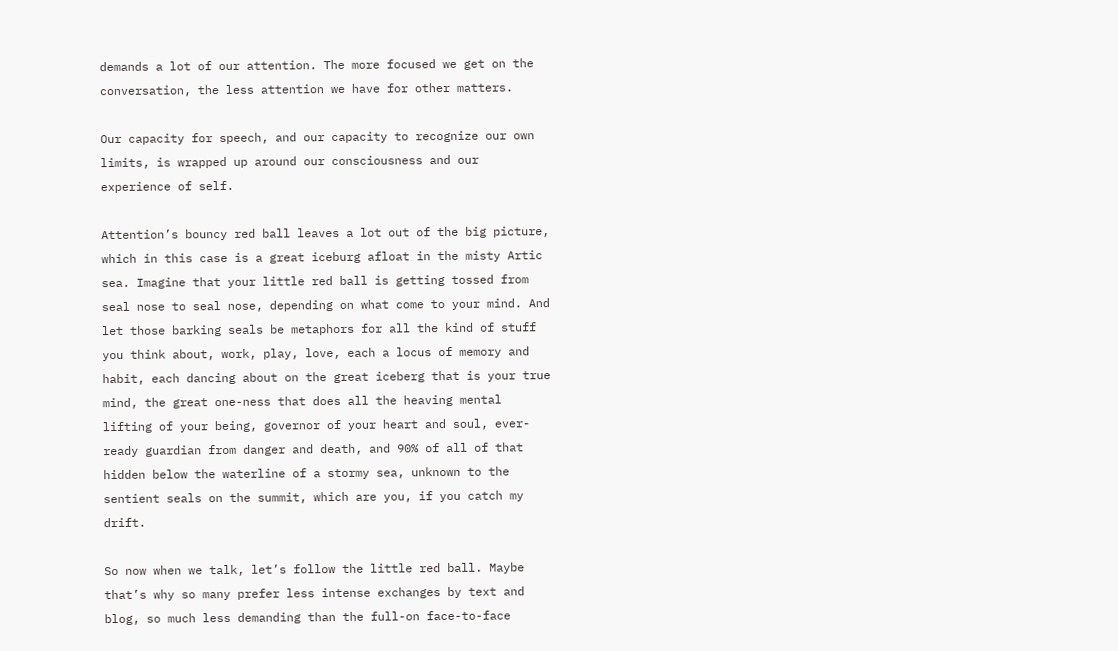demands a lot of our attention. The more focused we get on the conversation, the less attention we have for other matters.

Our capacity for speech, and our capacity to recognize our own limits, is wrapped up around our consciousness and our experience of self.

Attention’s bouncy red ball leaves a lot out of the big picture, which in this case is a great iceburg afloat in the misty Artic sea. Imagine that your little red ball is getting tossed from seal nose to seal nose, depending on what come to your mind. And let those barking seals be metaphors for all the kind of stuff you think about, work, play, love, each a locus of memory and habit, each dancing about on the great iceberg that is your true mind, the great one-ness that does all the heaving mental lifting of your being, governor of your heart and soul, ever-ready guardian from danger and death, and 90% of all of that hidden below the waterline of a stormy sea, unknown to the sentient seals on the summit, which are you, if you catch my drift.

So now when we talk, let’s follow the little red ball. Maybe that’s why so many prefer less intense exchanges by text and blog, so much less demanding than the full-on face-to-face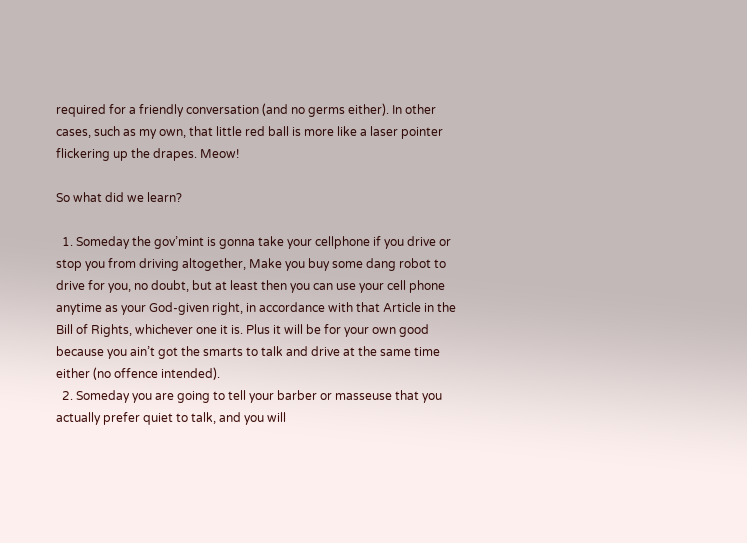required for a friendly conversation (and no germs either). In other cases, such as my own, that little red ball is more like a laser pointer flickering up the drapes. Meow!

So what did we learn?

  1. Someday the gov’mint is gonna take your cellphone if you drive or stop you from driving altogether, Make you buy some dang robot to drive for you, no doubt, but at least then you can use your cell phone anytime as your God-given right, in accordance with that Article in the Bill of Rights, whichever one it is. Plus it will be for your own good because you ain’t got the smarts to talk and drive at the same time either (no offence intended).
  2. Someday you are going to tell your barber or masseuse that you actually prefer quiet to talk, and you will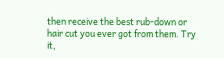then receive the best rub-down or hair cut you ever got from them. Try it,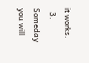it works.
  3. Someday you will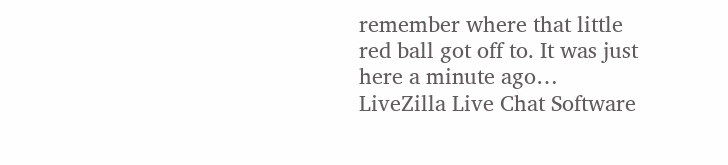remember where that little red ball got off to. It was just here a minute ago…
LiveZilla Live Chat Software